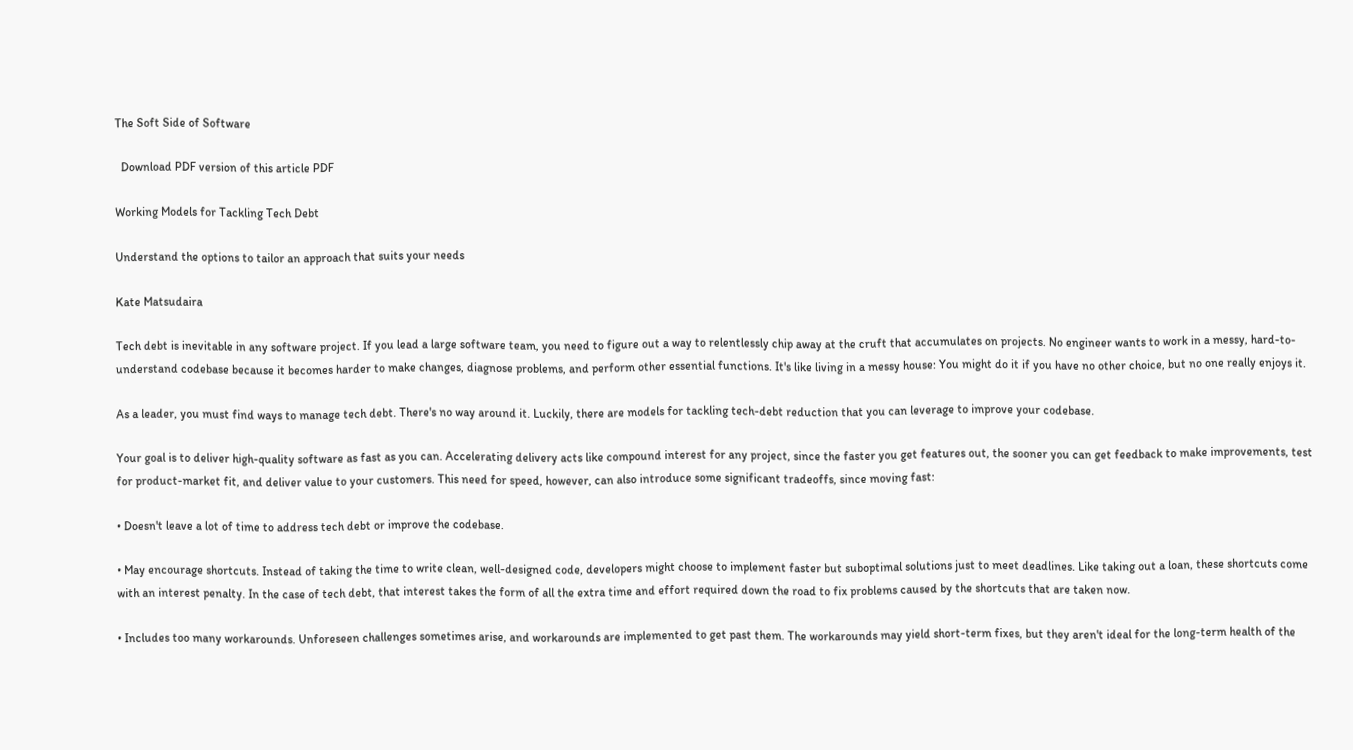The Soft Side of Software

  Download PDF version of this article PDF

Working Models for Tackling Tech Debt

Understand the options to tailor an approach that suits your needs

Kate Matsudaira

Tech debt is inevitable in any software project. If you lead a large software team, you need to figure out a way to relentlessly chip away at the cruft that accumulates on projects. No engineer wants to work in a messy, hard-to- understand codebase because it becomes harder to make changes, diagnose problems, and perform other essential functions. It's like living in a messy house: You might do it if you have no other choice, but no one really enjoys it.

As a leader, you must find ways to manage tech debt. There's no way around it. Luckily, there are models for tackling tech-debt reduction that you can leverage to improve your codebase.

Your goal is to deliver high-quality software as fast as you can. Accelerating delivery acts like compound interest for any project, since the faster you get features out, the sooner you can get feedback to make improvements, test for product-market fit, and deliver value to your customers. This need for speed, however, can also introduce some significant tradeoffs, since moving fast:

• Doesn't leave a lot of time to address tech debt or improve the codebase.

• May encourage shortcuts. Instead of taking the time to write clean, well-designed code, developers might choose to implement faster but suboptimal solutions just to meet deadlines. Like taking out a loan, these shortcuts come with an interest penalty. In the case of tech debt, that interest takes the form of all the extra time and effort required down the road to fix problems caused by the shortcuts that are taken now.

• Includes too many workarounds. Unforeseen challenges sometimes arise, and workarounds are implemented to get past them. The workarounds may yield short-term fixes, but they aren't ideal for the long-term health of the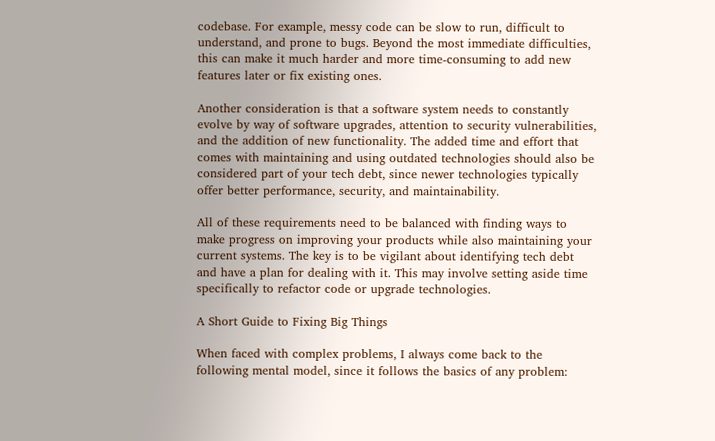codebase. For example, messy code can be slow to run, difficult to understand, and prone to bugs. Beyond the most immediate difficulties, this can make it much harder and more time-consuming to add new features later or fix existing ones.

Another consideration is that a software system needs to constantly evolve by way of software upgrades, attention to security vulnerabilities, and the addition of new functionality. The added time and effort that comes with maintaining and using outdated technologies should also be considered part of your tech debt, since newer technologies typically offer better performance, security, and maintainability.

All of these requirements need to be balanced with finding ways to make progress on improving your products while also maintaining your current systems. The key is to be vigilant about identifying tech debt and have a plan for dealing with it. This may involve setting aside time specifically to refactor code or upgrade technologies.

A Short Guide to Fixing Big Things

When faced with complex problems, I always come back to the following mental model, since it follows the basics of any problem: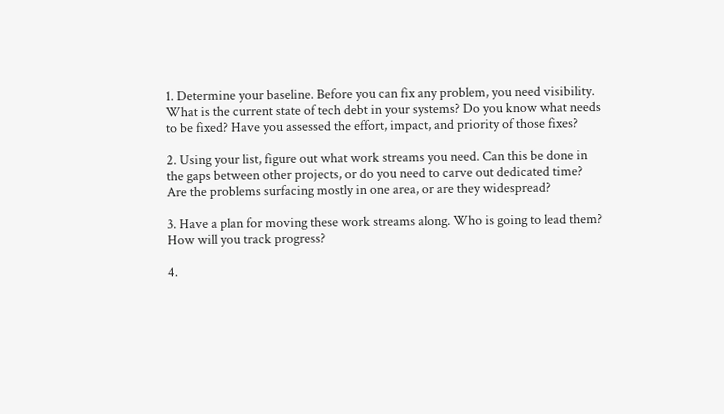1. Determine your baseline. Before you can fix any problem, you need visibility. What is the current state of tech debt in your systems? Do you know what needs to be fixed? Have you assessed the effort, impact, and priority of those fixes?

2. Using your list, figure out what work streams you need. Can this be done in the gaps between other projects, or do you need to carve out dedicated time? Are the problems surfacing mostly in one area, or are they widespread?

3. Have a plan for moving these work streams along. Who is going to lead them? How will you track progress?

4.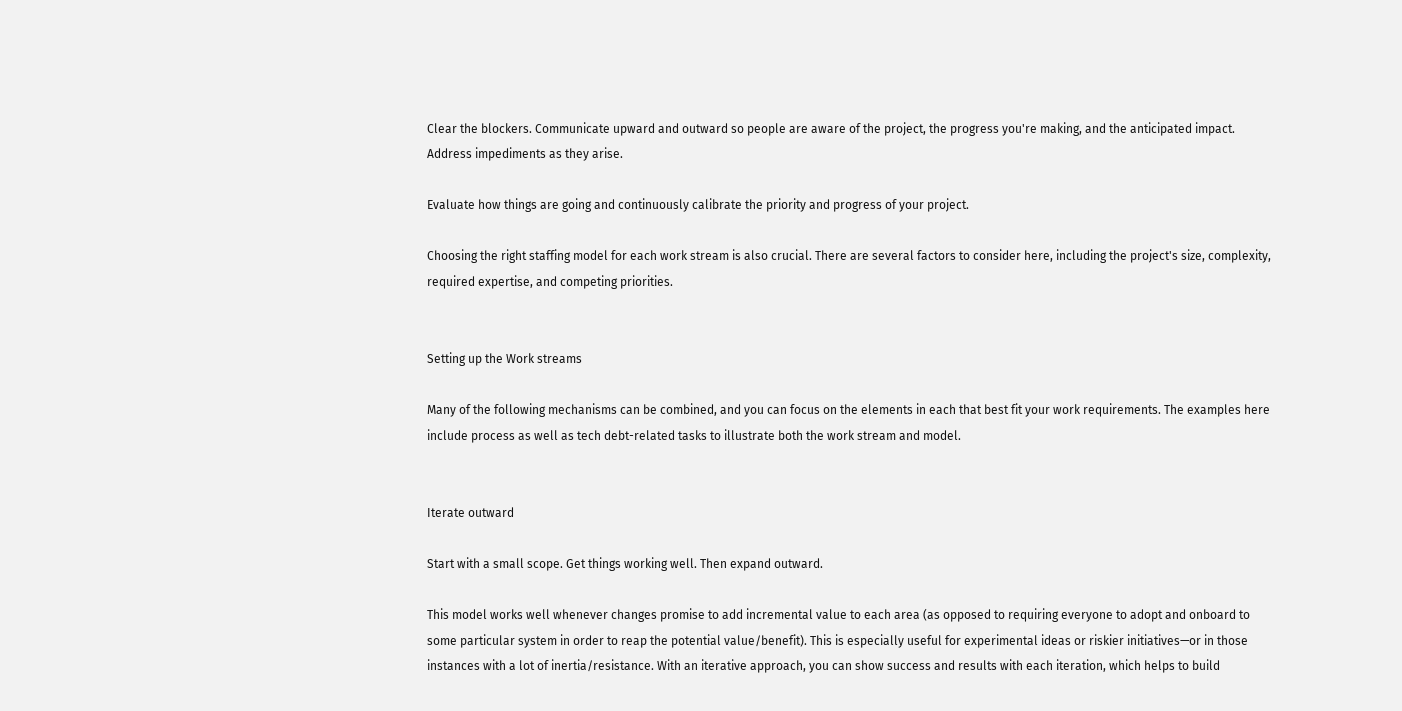Clear the blockers. Communicate upward and outward so people are aware of the project, the progress you're making, and the anticipated impact. Address impediments as they arise.

Evaluate how things are going and continuously calibrate the priority and progress of your project.

Choosing the right staffing model for each work stream is also crucial. There are several factors to consider here, including the project's size, complexity, required expertise, and competing priorities.


Setting up the Work streams

Many of the following mechanisms can be combined, and you can focus on the elements in each that best fit your work requirements. The examples here include process as well as tech debt-related tasks to illustrate both the work stream and model.


Iterate outward

Start with a small scope. Get things working well. Then expand outward.

This model works well whenever changes promise to add incremental value to each area (as opposed to requiring everyone to adopt and onboard to some particular system in order to reap the potential value/benefit). This is especially useful for experimental ideas or riskier initiatives—or in those instances with a lot of inertia/resistance. With an iterative approach, you can show success and results with each iteration, which helps to build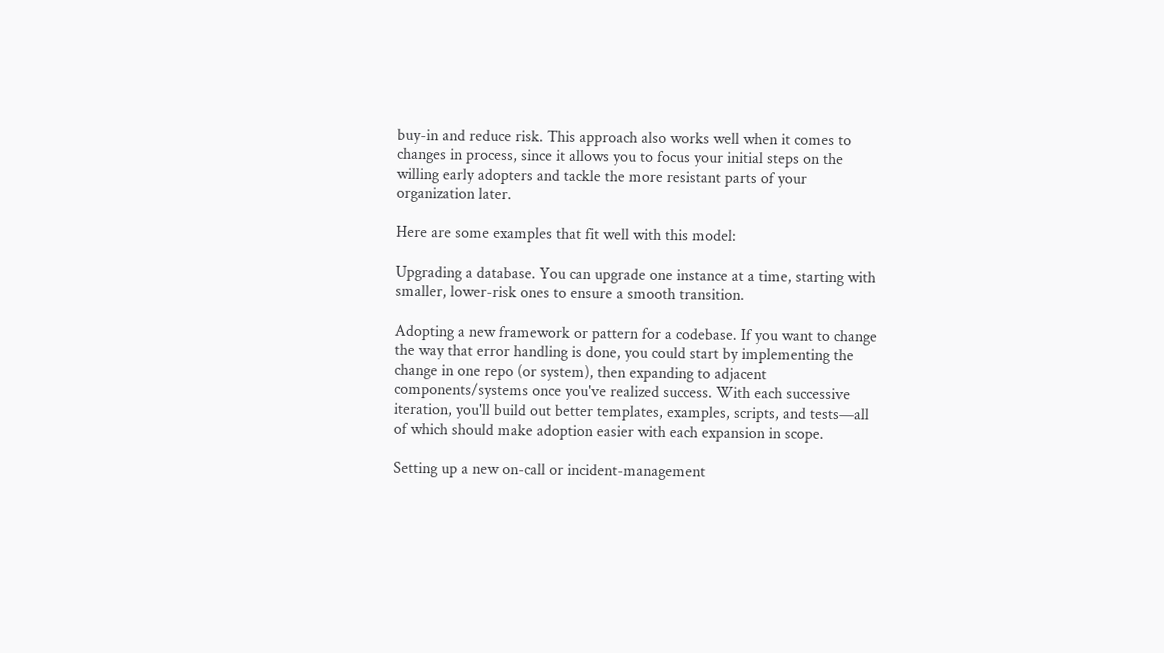buy-in and reduce risk. This approach also works well when it comes to changes in process, since it allows you to focus your initial steps on the willing early adopters and tackle the more resistant parts of your organization later.

Here are some examples that fit well with this model:

Upgrading a database. You can upgrade one instance at a time, starting with smaller, lower-risk ones to ensure a smooth transition.

Adopting a new framework or pattern for a codebase. If you want to change the way that error handling is done, you could start by implementing the change in one repo (or system), then expanding to adjacent components/systems once you've realized success. With each successive iteration, you'll build out better templates, examples, scripts, and tests—all of which should make adoption easier with each expansion in scope.

Setting up a new on-call or incident-management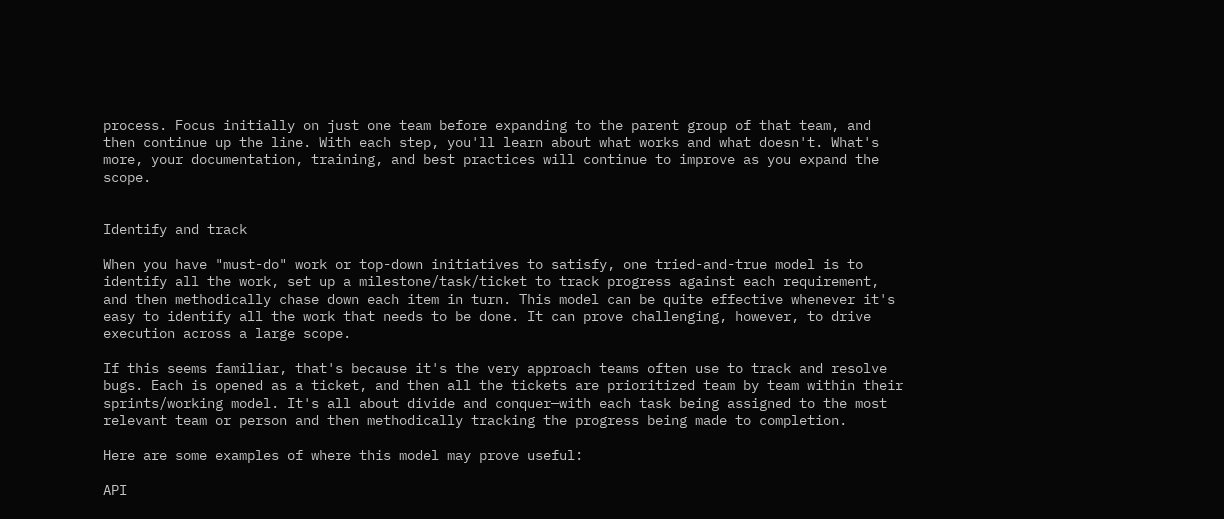process. Focus initially on just one team before expanding to the parent group of that team, and then continue up the line. With each step, you'll learn about what works and what doesn't. What's more, your documentation, training, and best practices will continue to improve as you expand the scope.


Identify and track

When you have "must-do" work or top-down initiatives to satisfy, one tried-and-true model is to identify all the work, set up a milestone/task/ticket to track progress against each requirement, and then methodically chase down each item in turn. This model can be quite effective whenever it's easy to identify all the work that needs to be done. It can prove challenging, however, to drive execution across a large scope.

If this seems familiar, that's because it's the very approach teams often use to track and resolve bugs. Each is opened as a ticket, and then all the tickets are prioritized team by team within their sprints/working model. It's all about divide and conquer—with each task being assigned to the most relevant team or person and then methodically tracking the progress being made to completion.

Here are some examples of where this model may prove useful:

API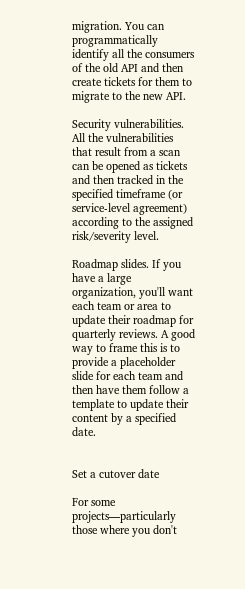migration. You can programmatically identify all the consumers of the old API and then create tickets for them to migrate to the new API.

Security vulnerabilities. All the vulnerabilities that result from a scan can be opened as tickets and then tracked in the specified timeframe (or service-level agreement) according to the assigned risk/severity level.

Roadmap slides. If you have a large organization, you'll want each team or area to update their roadmap for quarterly reviews. A good way to frame this is to provide a placeholder slide for each team and then have them follow a template to update their content by a specified date.


Set a cutover date

For some projects—particularly those where you don't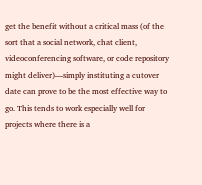get the benefit without a critical mass (of the sort that a social network, chat client, videoconferencing software, or code repository might deliver)—simply instituting a cutover date can prove to be the most effective way to go. This tends to work especially well for projects where there is a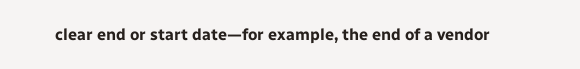clear end or start date—for example, the end of a vendor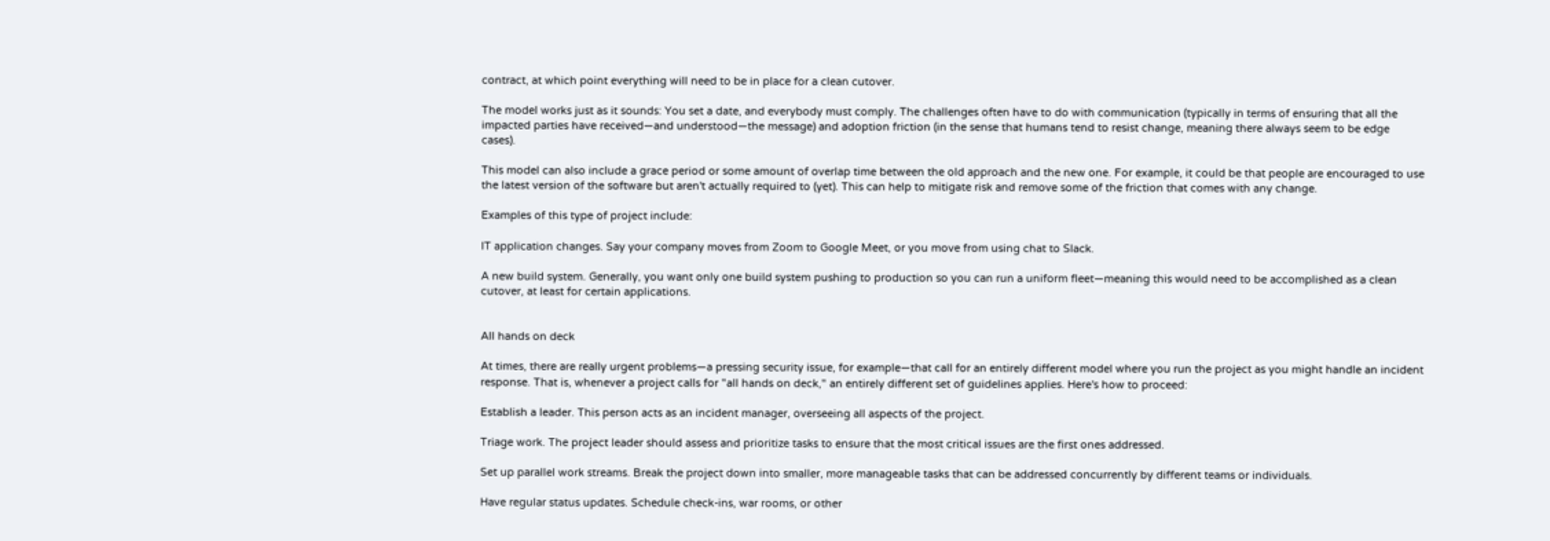contract, at which point everything will need to be in place for a clean cutover.

The model works just as it sounds: You set a date, and everybody must comply. The challenges often have to do with communication (typically in terms of ensuring that all the impacted parties have received—and understood—the message) and adoption friction (in the sense that humans tend to resist change, meaning there always seem to be edge cases).

This model can also include a grace period or some amount of overlap time between the old approach and the new one. For example, it could be that people are encouraged to use the latest version of the software but aren't actually required to (yet). This can help to mitigate risk and remove some of the friction that comes with any change.

Examples of this type of project include:

IT application changes. Say your company moves from Zoom to Google Meet, or you move from using chat to Slack.

A new build system. Generally, you want only one build system pushing to production so you can run a uniform fleet—meaning this would need to be accomplished as a clean cutover, at least for certain applications.


All hands on deck

At times, there are really urgent problems—a pressing security issue, for example—that call for an entirely different model where you run the project as you might handle an incident response. That is, whenever a project calls for "all hands on deck," an entirely different set of guidelines applies. Here's how to proceed:

Establish a leader. This person acts as an incident manager, overseeing all aspects of the project.

Triage work. The project leader should assess and prioritize tasks to ensure that the most critical issues are the first ones addressed.

Set up parallel work streams. Break the project down into smaller, more manageable tasks that can be addressed concurrently by different teams or individuals.

Have regular status updates. Schedule check-ins, war rooms, or other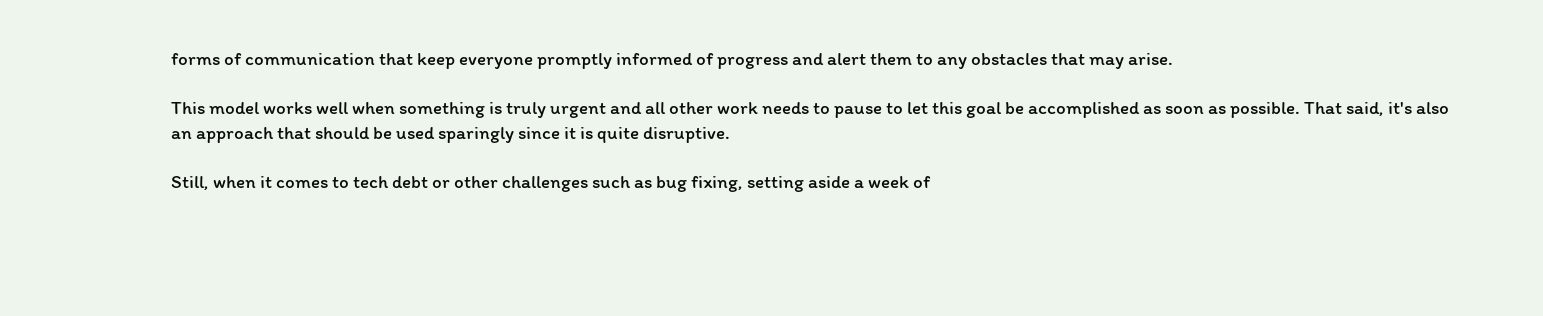forms of communication that keep everyone promptly informed of progress and alert them to any obstacles that may arise.

This model works well when something is truly urgent and all other work needs to pause to let this goal be accomplished as soon as possible. That said, it's also an approach that should be used sparingly since it is quite disruptive.

Still, when it comes to tech debt or other challenges such as bug fixing, setting aside a week of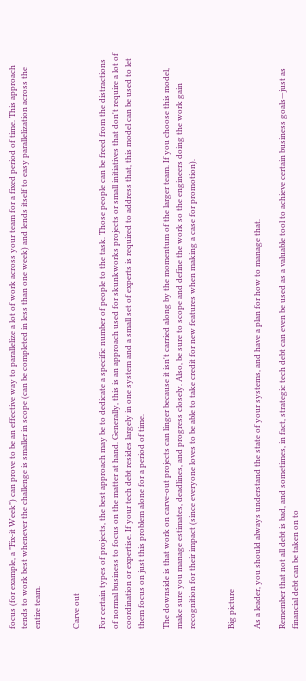focus (for example, a "Fix-it Week") can prove to be an effective way to parallelize a lot of work across your team for a fixed period of time. This approach tends to work best whenever the challenge is smaller in scope (can be completed in less than one week) and lends itself to easy parallelization across the entire team.


Carve out

For certain types of projects, the best approach may be to dedicate a specific number of people to the task. Those people can be freed from the distractions of normal business to focus on the matter at hand. Generally, this is an approach used for skunkworks projects or small initiatives that don't require a lot of coordination or expertise. If your tech debt resides largely in one system and a small set of experts is required to address that, this model can be used to let them focus on just this problem alone for a period of time.

The downside is that work on carve-out projects can linger because it isn't carried along by the momentum of the larger team. If you choose this model, make sure you manage estimates, deadlines, and progress closely. Also, be sure to scope and define the work so the engineers doing the work gain recognition for their impact (since everyone loves to be able to take credit for new features when making a case for promotion).


Big picture

As a leader, you should always understand the state of your systems, and have a plan for how to manage that.

Remember that not all debt is bad, and sometimes, in fact, strategic tech debt can even be used as a valuable tool to achieve certain business goals—just as financial debt can be taken on to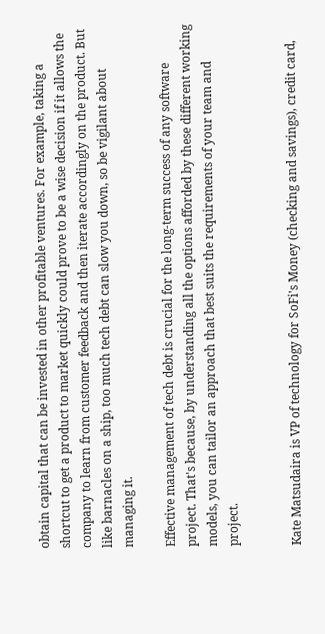obtain capital that can be invested in other profitable ventures. For example, taking a shortcut to get a product to market quickly could prove to be a wise decision if it allows the company to learn from customer feedback and then iterate accordingly on the product. But like barnacles on a ship, too much tech debt can slow you down, so be vigilant about managing it.

Effective management of tech debt is crucial for the long-term success of any software project. That's because, by understanding all the options afforded by these different working models, you can tailor an approach that best suits the requirements of your team and project.


Kate Matsudaira is VP of technology for SoFi's Money (checking and savings), credit card,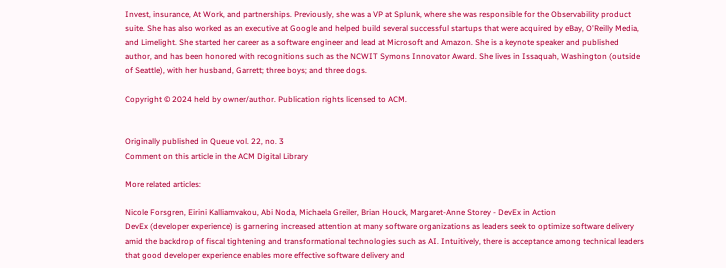Invest, insurance, At Work, and partnerships. Previously, she was a VP at Splunk, where she was responsible for the Observability product suite. She has also worked as an executive at Google and helped build several successful startups that were acquired by eBay, O'Reilly Media, and Limelight. She started her career as a software engineer and lead at Microsoft and Amazon. She is a keynote speaker and published author, and has been honored with recognitions such as the NCWIT Symons Innovator Award. She lives in Issaquah, Washington (outside of Seattle), with her husband, Garrett; three boys; and three dogs.

Copyright © 2024 held by owner/author. Publication rights licensed to ACM.


Originally published in Queue vol. 22, no. 3
Comment on this article in the ACM Digital Library

More related articles:

Nicole Forsgren, Eirini Kalliamvakou, Abi Noda, Michaela Greiler, Brian Houck, Margaret-Anne Storey - DevEx in Action
DevEx (developer experience) is garnering increased attention at many software organizations as leaders seek to optimize software delivery amid the backdrop of fiscal tightening and transformational technologies such as AI. Intuitively, there is acceptance among technical leaders that good developer experience enables more effective software delivery and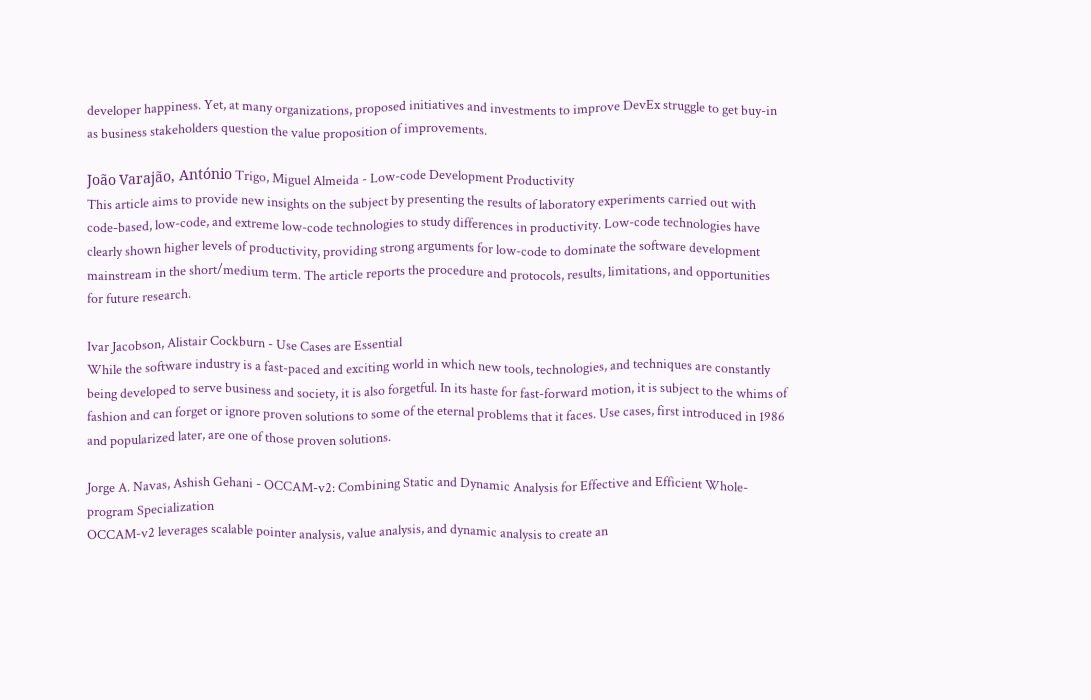developer happiness. Yet, at many organizations, proposed initiatives and investments to improve DevEx struggle to get buy-in as business stakeholders question the value proposition of improvements.

João Varajão, António Trigo, Miguel Almeida - Low-code Development Productivity
This article aims to provide new insights on the subject by presenting the results of laboratory experiments carried out with code-based, low-code, and extreme low-code technologies to study differences in productivity. Low-code technologies have clearly shown higher levels of productivity, providing strong arguments for low-code to dominate the software development mainstream in the short/medium term. The article reports the procedure and protocols, results, limitations, and opportunities for future research.

Ivar Jacobson, Alistair Cockburn - Use Cases are Essential
While the software industry is a fast-paced and exciting world in which new tools, technologies, and techniques are constantly being developed to serve business and society, it is also forgetful. In its haste for fast-forward motion, it is subject to the whims of fashion and can forget or ignore proven solutions to some of the eternal problems that it faces. Use cases, first introduced in 1986 and popularized later, are one of those proven solutions.

Jorge A. Navas, Ashish Gehani - OCCAM-v2: Combining Static and Dynamic Analysis for Effective and Efficient Whole-program Specialization
OCCAM-v2 leverages scalable pointer analysis, value analysis, and dynamic analysis to create an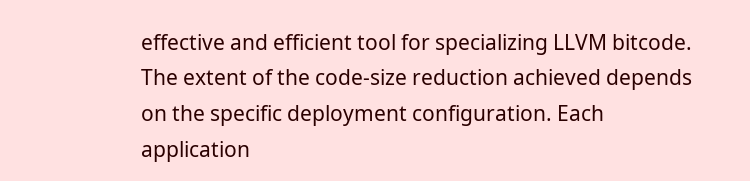effective and efficient tool for specializing LLVM bitcode. The extent of the code-size reduction achieved depends on the specific deployment configuration. Each application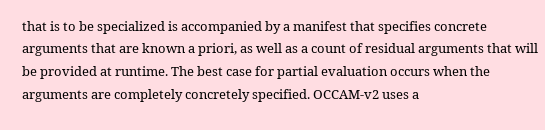that is to be specialized is accompanied by a manifest that specifies concrete arguments that are known a priori, as well as a count of residual arguments that will be provided at runtime. The best case for partial evaluation occurs when the arguments are completely concretely specified. OCCAM-v2 uses a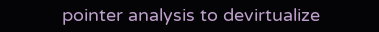pointer analysis to devirtualize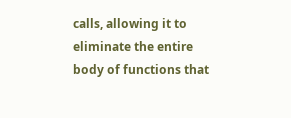calls, allowing it to eliminate the entire body of functions that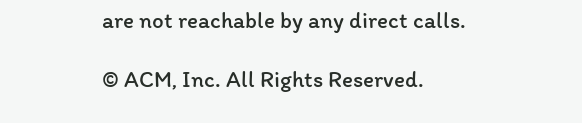are not reachable by any direct calls.

© ACM, Inc. All Rights Reserved.